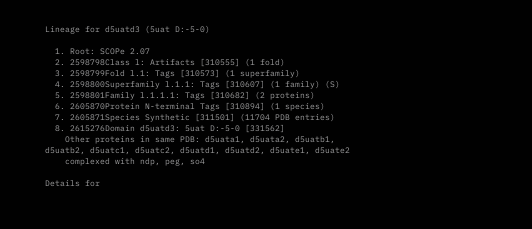Lineage for d5uatd3 (5uat D:-5-0)

  1. Root: SCOPe 2.07
  2. 2598798Class l: Artifacts [310555] (1 fold)
  3. 2598799Fold l.1: Tags [310573] (1 superfamily)
  4. 2598800Superfamily l.1.1: Tags [310607] (1 family) (S)
  5. 2598801Family l.1.1.1: Tags [310682] (2 proteins)
  6. 2605870Protein N-terminal Tags [310894] (1 species)
  7. 2605871Species Synthetic [311501] (11704 PDB entries)
  8. 2615276Domain d5uatd3: 5uat D:-5-0 [331562]
    Other proteins in same PDB: d5uata1, d5uata2, d5uatb1, d5uatb2, d5uatc1, d5uatc2, d5uatd1, d5uatd2, d5uate1, d5uate2
    complexed with ndp, peg, so4

Details for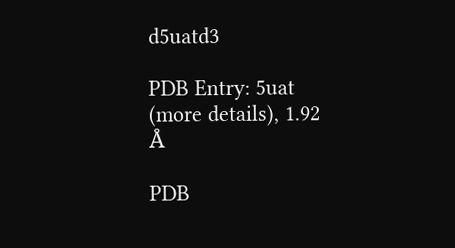d5uatd3

PDB Entry: 5uat (more details), 1.92 Å

PDB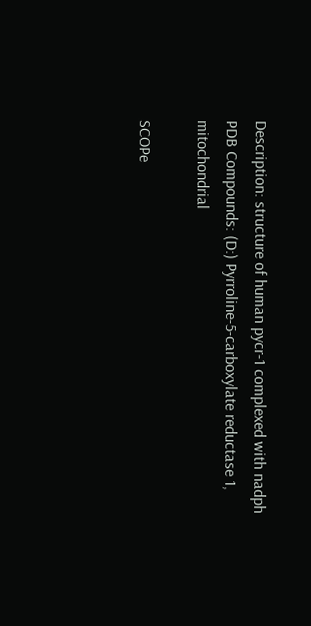Description: structure of human pycr-1 complexed with nadph
PDB Compounds: (D:) Pyrroline-5-carboxylate reductase 1, mitochondrial

SCOPe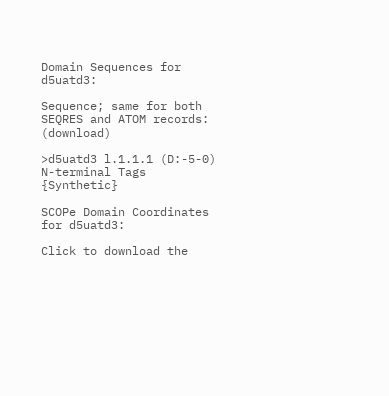Domain Sequences for d5uatd3:

Sequence; same for both SEQRES and ATOM records: (download)

>d5uatd3 l.1.1.1 (D:-5-0) N-terminal Tags {Synthetic}

SCOPe Domain Coordinates for d5uatd3:

Click to download the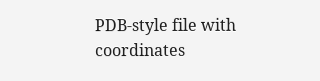PDB-style file with coordinates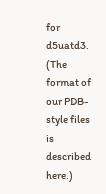for d5uatd3.
(The format of our PDB-style files is described here.)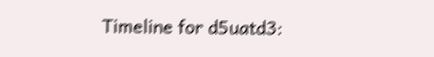Timeline for d5uatd3: